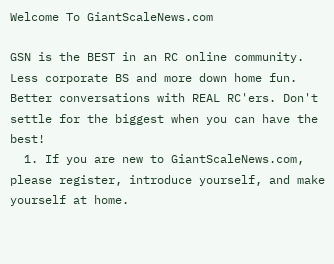Welcome To GiantScaleNews.com

GSN is the BEST in an RC online community. Less corporate BS and more down home fun. Better conversations with REAL RC'ers. Don't settle for the biggest when you can have the best!
  1. If you are new to GiantScaleNews.com, please register, introduce yourself, and make yourself at home.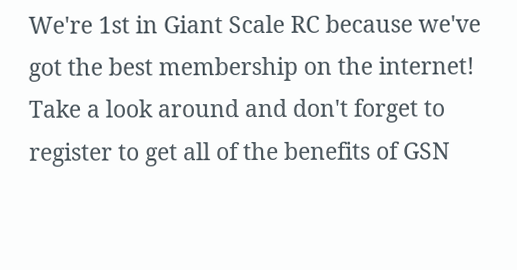We're 1st in Giant Scale RC because we've got the best membership on the internet! Take a look around and don't forget to register to get all of the benefits of GSN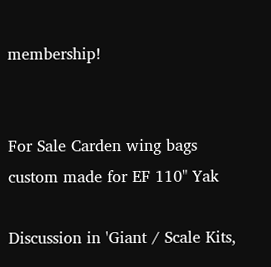membership!


For Sale Carden wing bags custom made for EF 110" Yak

Discussion in 'Giant / Scale Kits,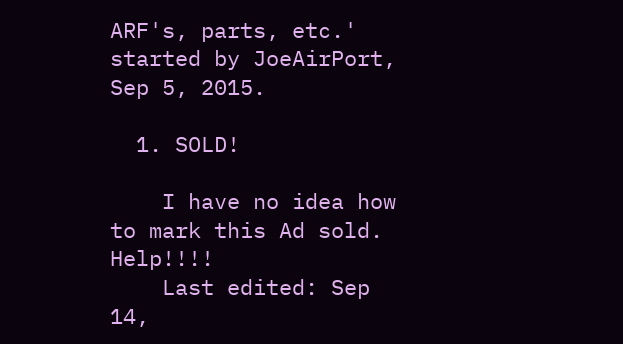ARF's, parts, etc.' started by JoeAirPort, Sep 5, 2015.

  1. SOLD!

    I have no idea how to mark this Ad sold. Help!!!!
    Last edited: Sep 14,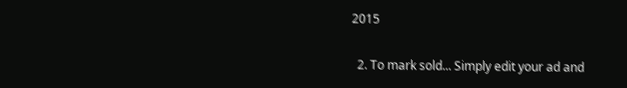2015

  2. To mark sold... Simply edit your ad and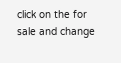click on the for sale and change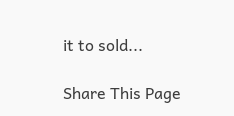it to sold...

Share This Page